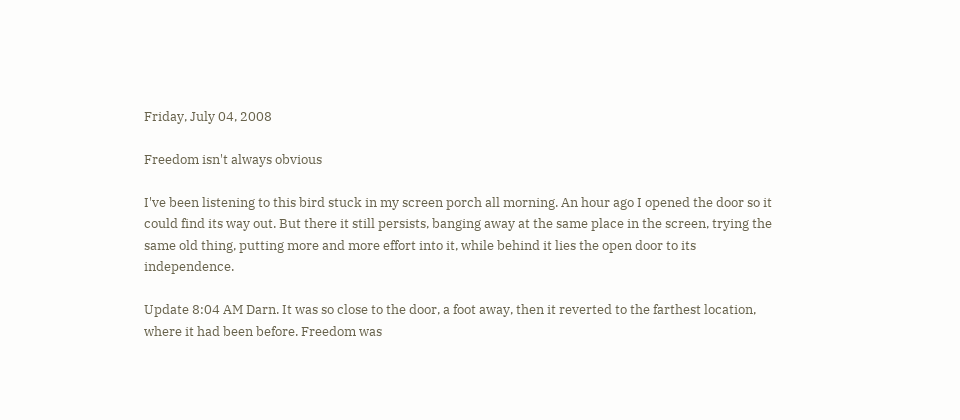Friday, July 04, 2008

Freedom isn't always obvious

I've been listening to this bird stuck in my screen porch all morning. An hour ago I opened the door so it could find its way out. But there it still persists, banging away at the same place in the screen, trying the same old thing, putting more and more effort into it, while behind it lies the open door to its independence.

Update 8:04 AM Darn. It was so close to the door, a foot away, then it reverted to the farthest location, where it had been before. Freedom was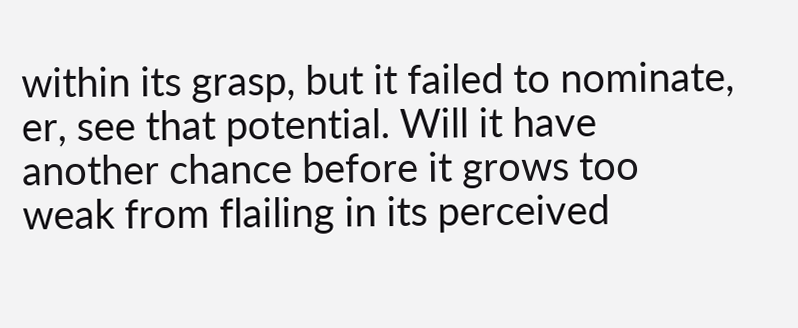within its grasp, but it failed to nominate, er, see that potential. Will it have another chance before it grows too weak from flailing in its perceived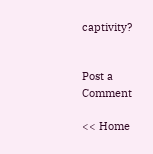captivity?


Post a Comment

<< Home